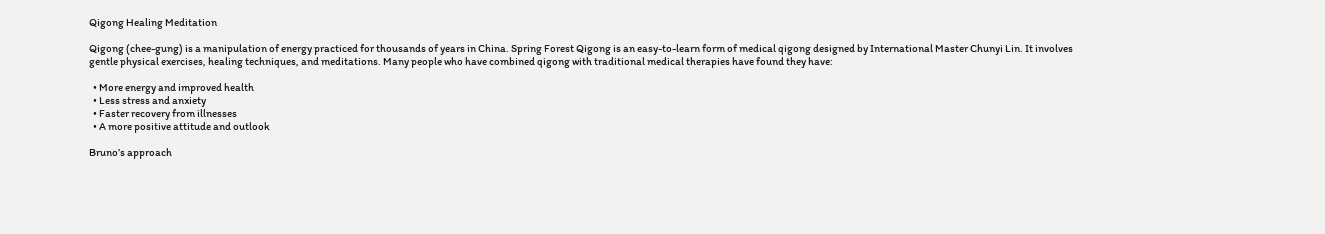Qigong Healing Meditation

Qigong (chee-gung) is a manipulation of energy practiced for thousands of years in China. Spring Forest Qigong is an easy-to-learn form of medical qigong designed by International Master Chunyi Lin. It involves gentle physical exercises, healing techniques, and meditations. Many people who have combined qigong with traditional medical therapies have found they have:

  • More energy and improved health
  • Less stress and anxiety
  • Faster recovery from illnesses
  • A more positive attitude and outlook

Bruno’s approach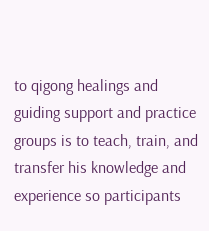to qigong healings and guiding support and practice groups is to teach, train, and transfer his knowledge and experience so participants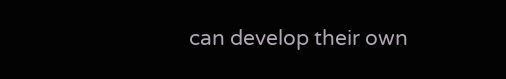can develop their own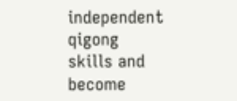independent qigong skills and become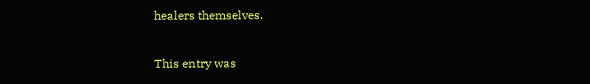healers themselves.

This entry was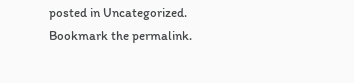posted in Uncategorized. Bookmark the permalink.